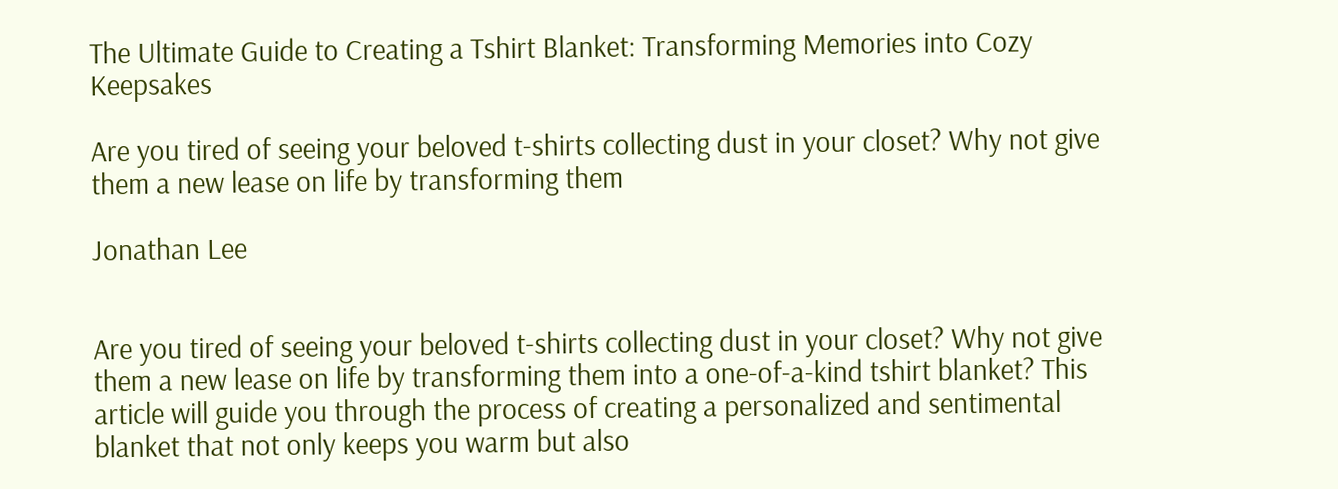The Ultimate Guide to Creating a Tshirt Blanket: Transforming Memories into Cozy Keepsakes

Are you tired of seeing your beloved t-shirts collecting dust in your closet? Why not give them a new lease on life by transforming them

Jonathan Lee


Are you tired of seeing your beloved t-shirts collecting dust in your closet? Why not give them a new lease on life by transforming them into a one-of-a-kind tshirt blanket? This article will guide you through the process of creating a personalized and sentimental blanket that not only keeps you warm but also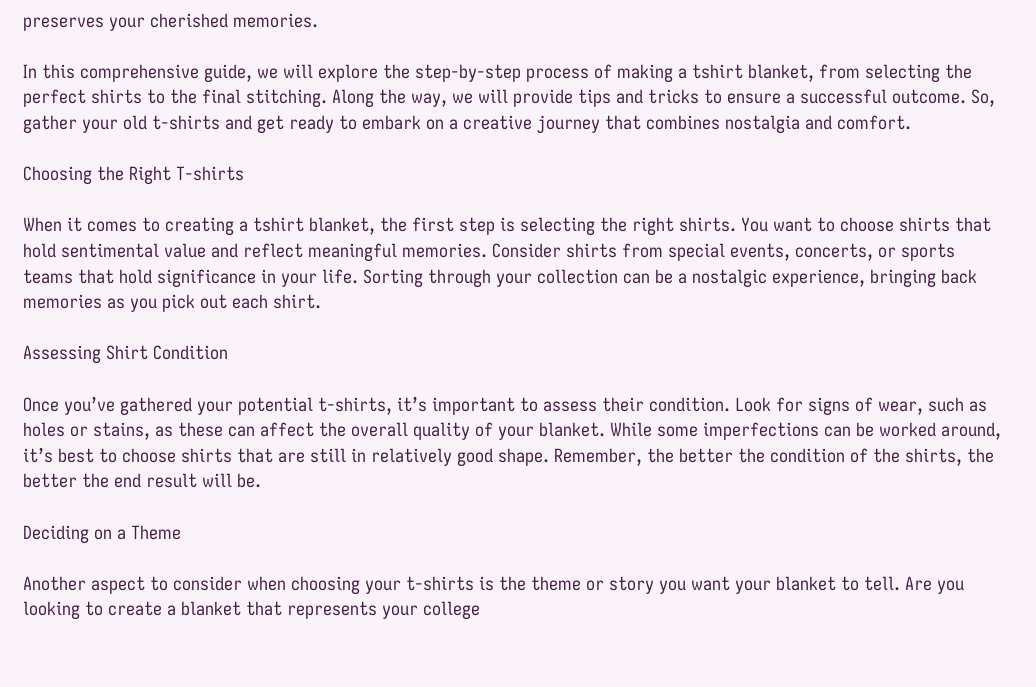preserves your cherished memories.

In this comprehensive guide, we will explore the step-by-step process of making a tshirt blanket, from selecting the perfect shirts to the final stitching. Along the way, we will provide tips and tricks to ensure a successful outcome. So, gather your old t-shirts and get ready to embark on a creative journey that combines nostalgia and comfort.

Choosing the Right T-shirts

When it comes to creating a tshirt blanket, the first step is selecting the right shirts. You want to choose shirts that hold sentimental value and reflect meaningful memories. Consider shirts from special events, concerts, or sports teams that hold significance in your life. Sorting through your collection can be a nostalgic experience, bringing back memories as you pick out each shirt.

Assessing Shirt Condition

Once you’ve gathered your potential t-shirts, it’s important to assess their condition. Look for signs of wear, such as holes or stains, as these can affect the overall quality of your blanket. While some imperfections can be worked around, it’s best to choose shirts that are still in relatively good shape. Remember, the better the condition of the shirts, the better the end result will be.

Deciding on a Theme

Another aspect to consider when choosing your t-shirts is the theme or story you want your blanket to tell. Are you looking to create a blanket that represents your college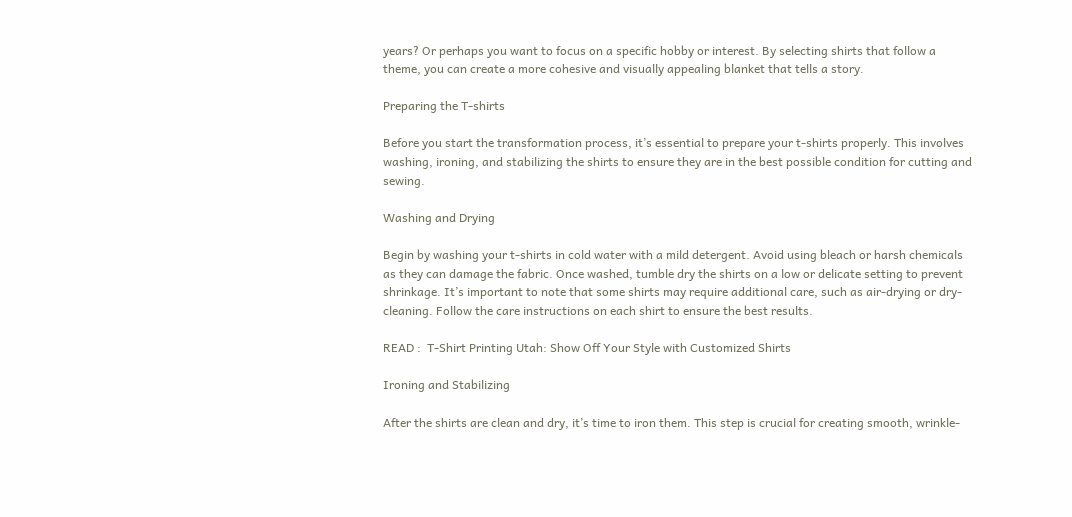years? Or perhaps you want to focus on a specific hobby or interest. By selecting shirts that follow a theme, you can create a more cohesive and visually appealing blanket that tells a story.

Preparing the T-shirts

Before you start the transformation process, it’s essential to prepare your t-shirts properly. This involves washing, ironing, and stabilizing the shirts to ensure they are in the best possible condition for cutting and sewing.

Washing and Drying

Begin by washing your t-shirts in cold water with a mild detergent. Avoid using bleach or harsh chemicals as they can damage the fabric. Once washed, tumble dry the shirts on a low or delicate setting to prevent shrinkage. It’s important to note that some shirts may require additional care, such as air-drying or dry-cleaning. Follow the care instructions on each shirt to ensure the best results.

READ :  T-Shirt Printing Utah: Show Off Your Style with Customized Shirts

Ironing and Stabilizing

After the shirts are clean and dry, it’s time to iron them. This step is crucial for creating smooth, wrinkle-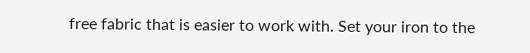free fabric that is easier to work with. Set your iron to the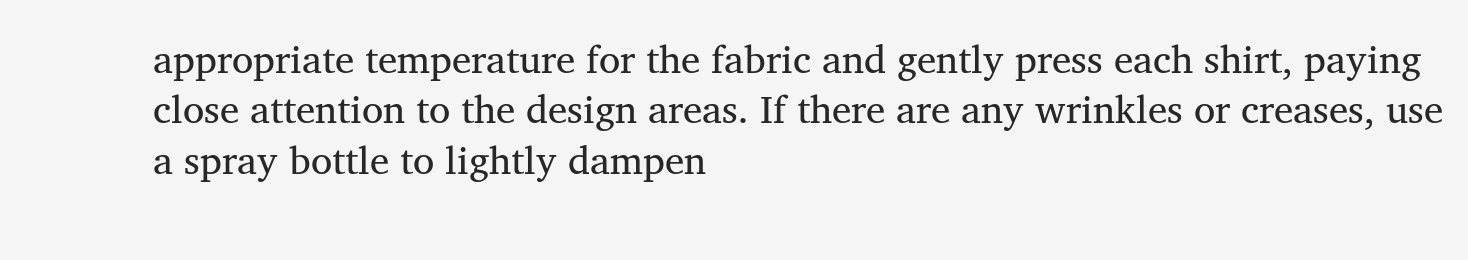appropriate temperature for the fabric and gently press each shirt, paying close attention to the design areas. If there are any wrinkles or creases, use a spray bottle to lightly dampen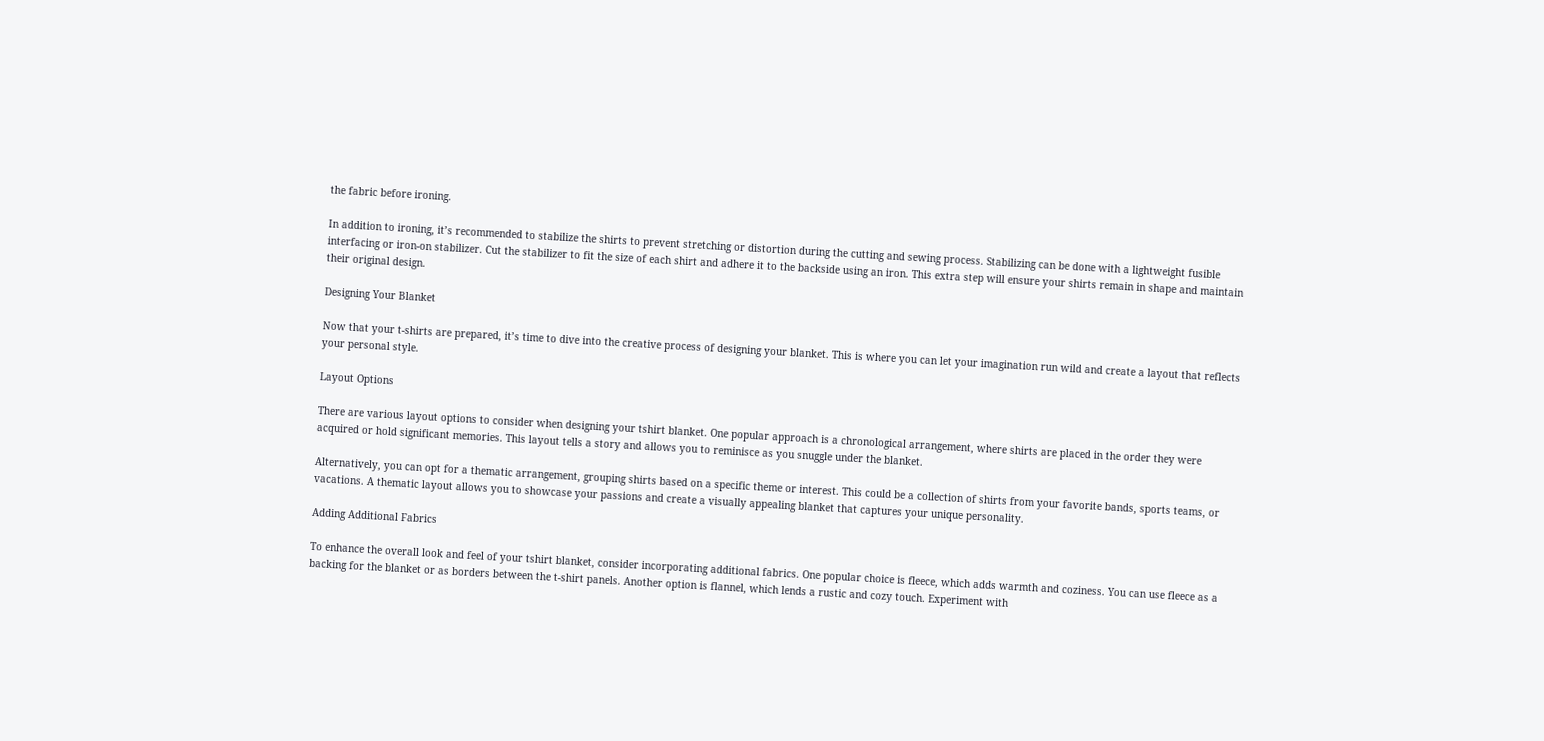the fabric before ironing.

In addition to ironing, it’s recommended to stabilize the shirts to prevent stretching or distortion during the cutting and sewing process. Stabilizing can be done with a lightweight fusible interfacing or iron-on stabilizer. Cut the stabilizer to fit the size of each shirt and adhere it to the backside using an iron. This extra step will ensure your shirts remain in shape and maintain their original design.

Designing Your Blanket

Now that your t-shirts are prepared, it’s time to dive into the creative process of designing your blanket. This is where you can let your imagination run wild and create a layout that reflects your personal style.

Layout Options

There are various layout options to consider when designing your tshirt blanket. One popular approach is a chronological arrangement, where shirts are placed in the order they were acquired or hold significant memories. This layout tells a story and allows you to reminisce as you snuggle under the blanket.

Alternatively, you can opt for a thematic arrangement, grouping shirts based on a specific theme or interest. This could be a collection of shirts from your favorite bands, sports teams, or vacations. A thematic layout allows you to showcase your passions and create a visually appealing blanket that captures your unique personality.

Adding Additional Fabrics

To enhance the overall look and feel of your tshirt blanket, consider incorporating additional fabrics. One popular choice is fleece, which adds warmth and coziness. You can use fleece as a backing for the blanket or as borders between the t-shirt panels. Another option is flannel, which lends a rustic and cozy touch. Experiment with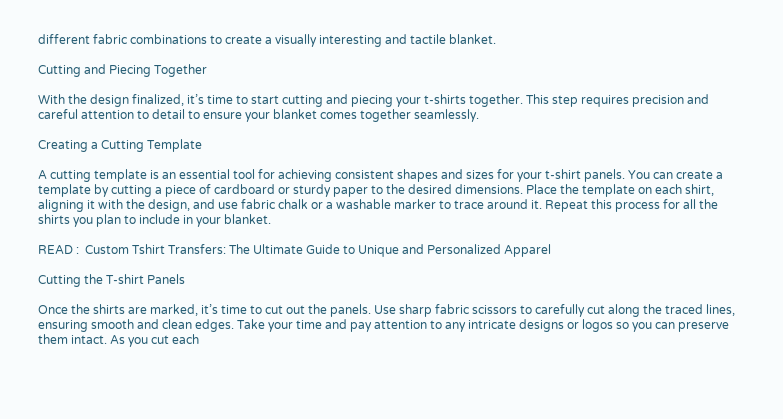different fabric combinations to create a visually interesting and tactile blanket.

Cutting and Piecing Together

With the design finalized, it’s time to start cutting and piecing your t-shirts together. This step requires precision and careful attention to detail to ensure your blanket comes together seamlessly.

Creating a Cutting Template

A cutting template is an essential tool for achieving consistent shapes and sizes for your t-shirt panels. You can create a template by cutting a piece of cardboard or sturdy paper to the desired dimensions. Place the template on each shirt, aligning it with the design, and use fabric chalk or a washable marker to trace around it. Repeat this process for all the shirts you plan to include in your blanket.

READ :  Custom Tshirt Transfers: The Ultimate Guide to Unique and Personalized Apparel

Cutting the T-shirt Panels

Once the shirts are marked, it’s time to cut out the panels. Use sharp fabric scissors to carefully cut along the traced lines, ensuring smooth and clean edges. Take your time and pay attention to any intricate designs or logos so you can preserve them intact. As you cut each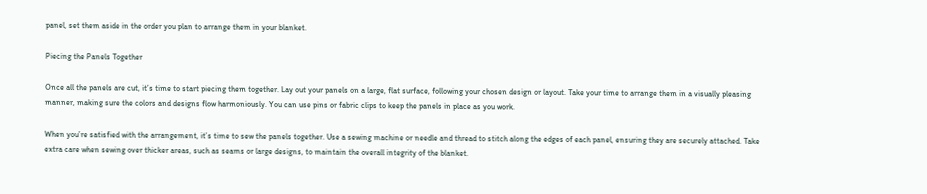panel, set them aside in the order you plan to arrange them in your blanket.

Piecing the Panels Together

Once all the panels are cut, it’s time to start piecing them together. Lay out your panels on a large, flat surface, following your chosen design or layout. Take your time to arrange them in a visually pleasing manner, making sure the colors and designs flow harmoniously. You can use pins or fabric clips to keep the panels in place as you work.

When you’re satisfied with the arrangement, it’s time to sew the panels together. Use a sewing machine or needle and thread to stitch along the edges of each panel, ensuring they are securely attached. Take extra care when sewing over thicker areas, such as seams or large designs, to maintain the overall integrity of the blanket.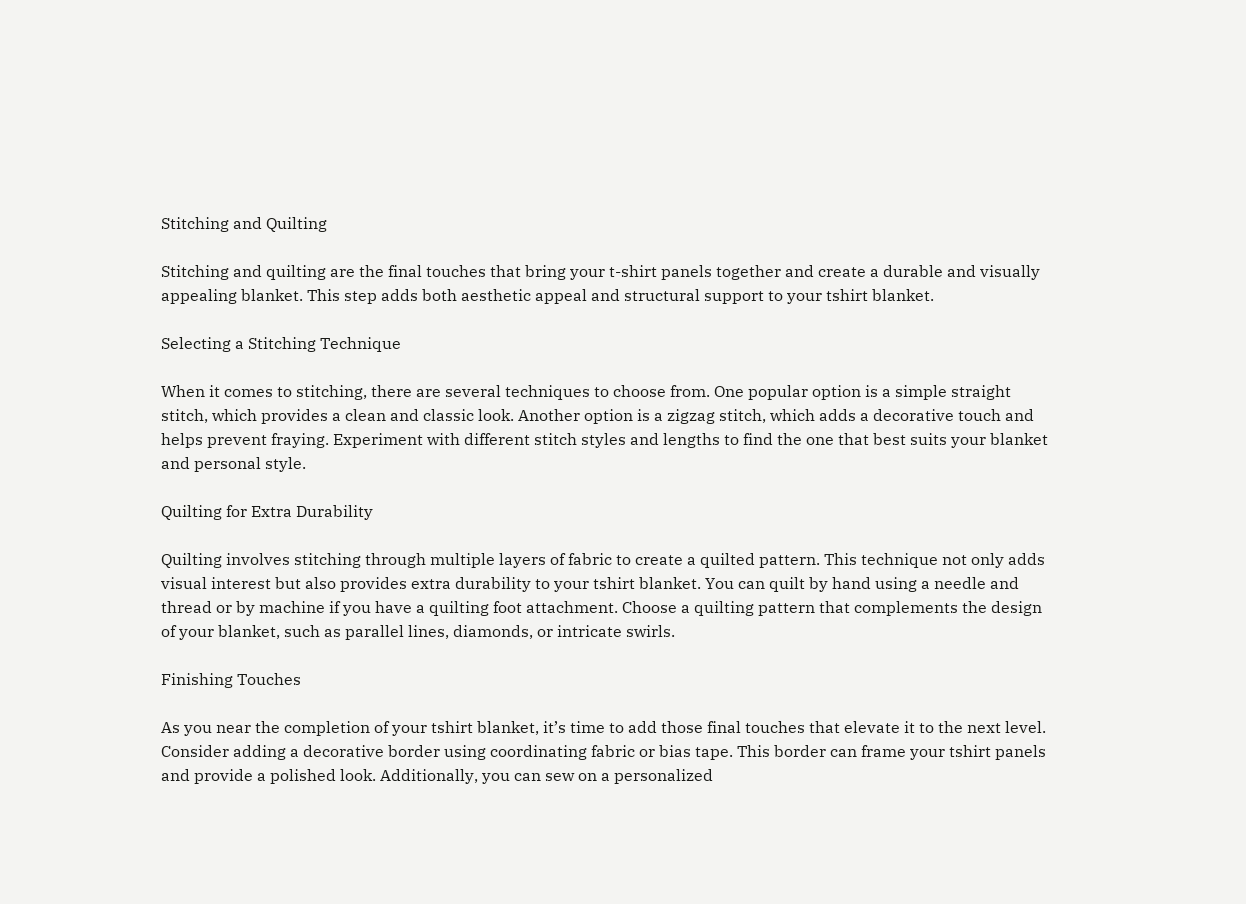Stitching and Quilting

Stitching and quilting are the final touches that bring your t-shirt panels together and create a durable and visually appealing blanket. This step adds both aesthetic appeal and structural support to your tshirt blanket.

Selecting a Stitching Technique

When it comes to stitching, there are several techniques to choose from. One popular option is a simple straight stitch, which provides a clean and classic look. Another option is a zigzag stitch, which adds a decorative touch and helps prevent fraying. Experiment with different stitch styles and lengths to find the one that best suits your blanket and personal style.

Quilting for Extra Durability

Quilting involves stitching through multiple layers of fabric to create a quilted pattern. This technique not only adds visual interest but also provides extra durability to your tshirt blanket. You can quilt by hand using a needle and thread or by machine if you have a quilting foot attachment. Choose a quilting pattern that complements the design of your blanket, such as parallel lines, diamonds, or intricate swirls.

Finishing Touches

As you near the completion of your tshirt blanket, it’s time to add those final touches that elevate it to the next level. Consider adding a decorative border using coordinating fabric or bias tape. This border can frame your tshirt panels and provide a polished look. Additionally, you can sew on a personalized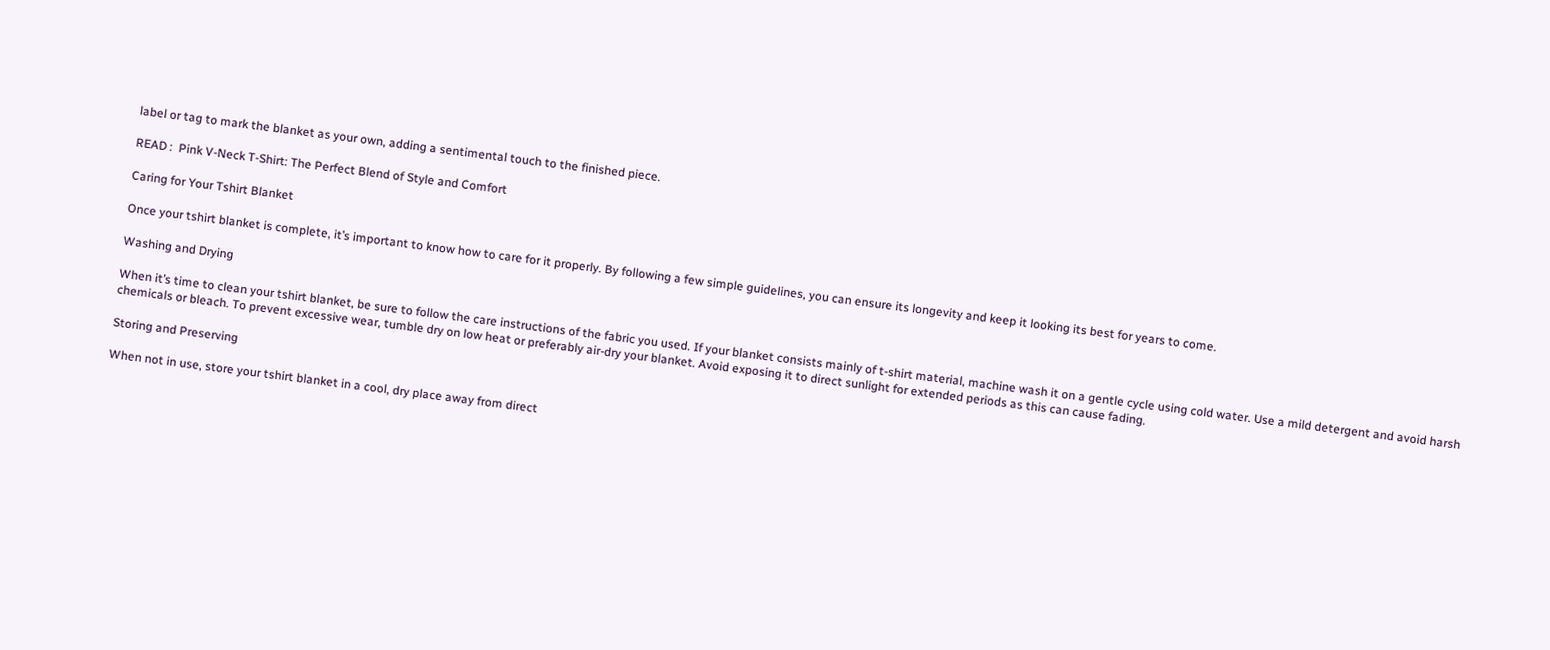label or tag to mark the blanket as your own, adding a sentimental touch to the finished piece.

READ :  Pink V-Neck T-Shirt: The Perfect Blend of Style and Comfort

Caring for Your Tshirt Blanket

Once your tshirt blanket is complete, it’s important to know how to care for it properly. By following a few simple guidelines, you can ensure its longevity and keep it looking its best for years to come.

Washing and Drying

When it’s time to clean your tshirt blanket, be sure to follow the care instructions of the fabric you used. If your blanket consists mainly of t-shirt material, machine wash it on a gentle cycle using cold water. Use a mild detergent and avoid harsh chemicals or bleach. To prevent excessive wear, tumble dry on low heat or preferably air-dry your blanket. Avoid exposing it to direct sunlight for extended periods as this can cause fading.

Storing and Preserving

When not in use, store your tshirt blanket in a cool, dry place away from direct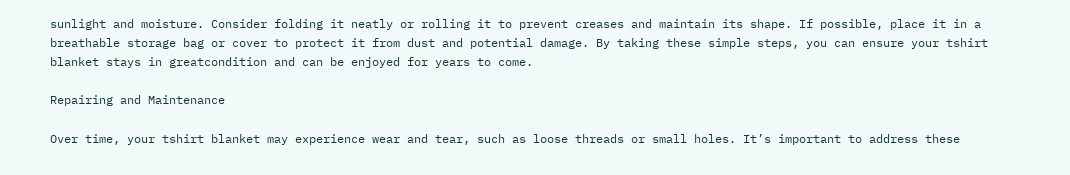sunlight and moisture. Consider folding it neatly or rolling it to prevent creases and maintain its shape. If possible, place it in a breathable storage bag or cover to protect it from dust and potential damage. By taking these simple steps, you can ensure your tshirt blanket stays in greatcondition and can be enjoyed for years to come.

Repairing and Maintenance

Over time, your tshirt blanket may experience wear and tear, such as loose threads or small holes. It’s important to address these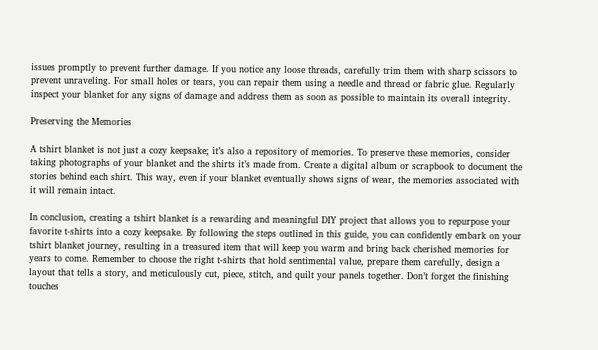issues promptly to prevent further damage. If you notice any loose threads, carefully trim them with sharp scissors to prevent unraveling. For small holes or tears, you can repair them using a needle and thread or fabric glue. Regularly inspect your blanket for any signs of damage and address them as soon as possible to maintain its overall integrity.

Preserving the Memories

A tshirt blanket is not just a cozy keepsake; it’s also a repository of memories. To preserve these memories, consider taking photographs of your blanket and the shirts it’s made from. Create a digital album or scrapbook to document the stories behind each shirt. This way, even if your blanket eventually shows signs of wear, the memories associated with it will remain intact.

In conclusion, creating a tshirt blanket is a rewarding and meaningful DIY project that allows you to repurpose your favorite t-shirts into a cozy keepsake. By following the steps outlined in this guide, you can confidently embark on your tshirt blanket journey, resulting in a treasured item that will keep you warm and bring back cherished memories for years to come. Remember to choose the right t-shirts that hold sentimental value, prepare them carefully, design a layout that tells a story, and meticulously cut, piece, stitch, and quilt your panels together. Don’t forget the finishing touches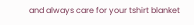and always care for your tshirt blanket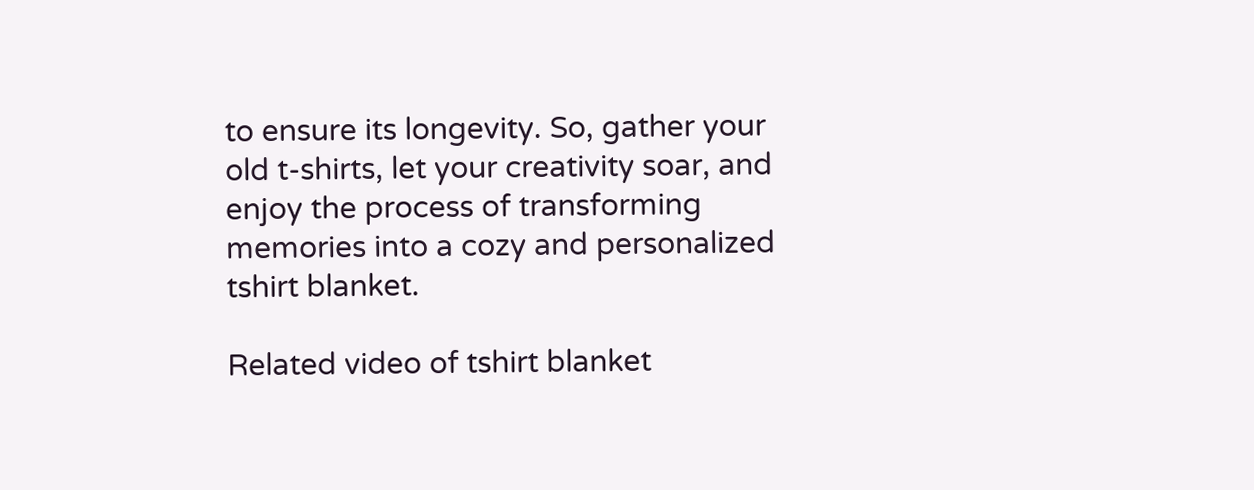to ensure its longevity. So, gather your old t-shirts, let your creativity soar, and enjoy the process of transforming memories into a cozy and personalized tshirt blanket.

Related video of tshirt blanket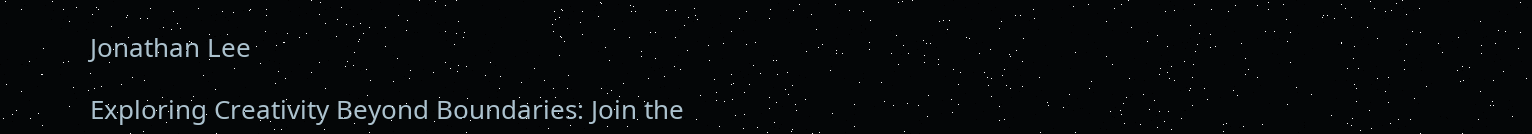Jonathan Lee

Exploring Creativity Beyond Boundaries: Join the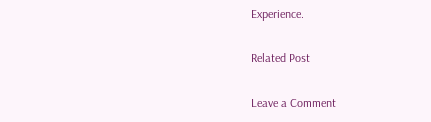Experience.

Related Post

Leave a Comment